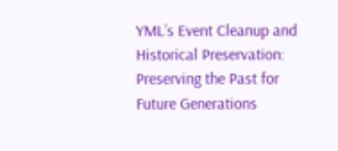YML’s Event Cleanup and Historical Preservation: Preserving the Past for Future Generations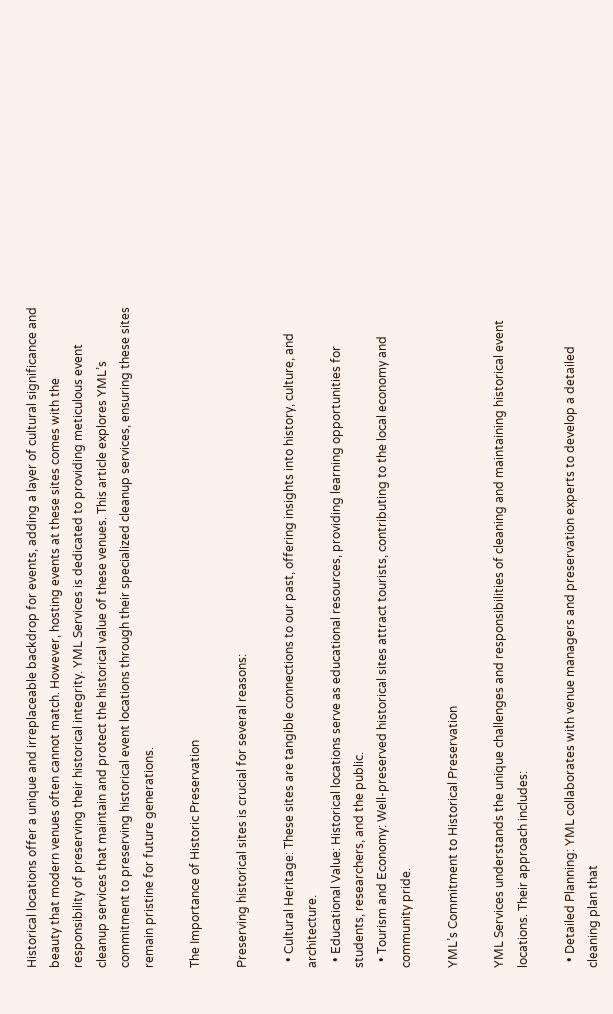Historical locations offer a unique and irreplaceable backdrop for events, adding a layer of cultural significance and beauty that modern venues often cannot match. However, hosting events at these sites comes with the responsibility of preserving their historical integrity. YML Services is dedicated to providing meticulous event cleanup services that maintain and protect the historical value of these venues. This article explores YML’s commitment to preserving historical event locations through their specialized cleanup services, ensuring these sites remain pristine for future generations.

The Importance of Historic Preservation

Preserving historical sites is crucial for several reasons:

  • Cultural Heritage: These sites are tangible connections to our past, offering insights into history, culture, and architecture.
  • Educational Value: Historical locations serve as educational resources, providing learning opportunities for students, researchers, and the public.
  • Tourism and Economy: Well-preserved historical sites attract tourists, contributing to the local economy and community pride.

YML’s Commitment to Historical Preservation

YML Services understands the unique challenges and responsibilities of cleaning and maintaining historical event locations. Their approach includes:

  • Detailed Planning: YML collaborates with venue managers and preservation experts to develop a detailed cleaning plan that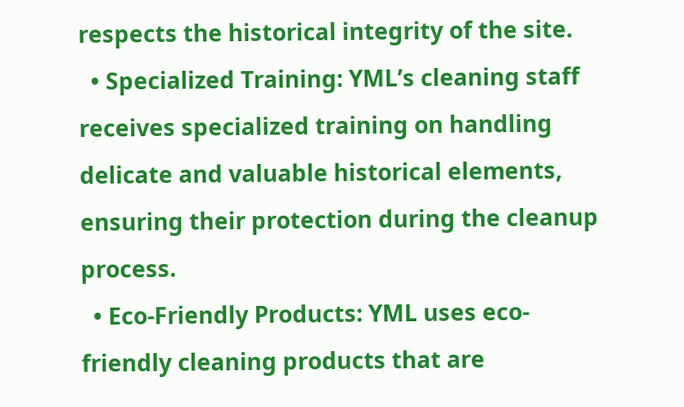respects the historical integrity of the site.
  • Specialized Training: YML’s cleaning staff receives specialized training on handling delicate and valuable historical elements, ensuring their protection during the cleanup process.
  • Eco-Friendly Products: YML uses eco-friendly cleaning products that are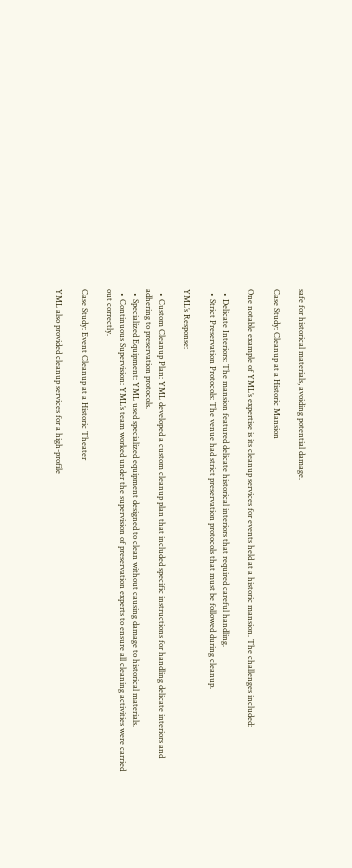safe for historical materials, avoiding potential damage.

Case Study: Cleanup at a Historic Mansion

One notable example of YML’s expertise is its cleanup services for events held at a historic mansion. The challenges included:

  • Delicate Interiors: The mansion featured delicate historical interiors that required careful handling.
  • Strict Preservation Protocols: The venue had strict preservation protocols that must be followed during cleanup.

YML’s Response:

  • Custom Cleanup Plan: YML developed a custom cleanup plan that included specific instructions for handling delicate interiors and adhering to preservation protocols.
  • Specialized Equipment: YML used specialized equipment designed to clean without causing damage to historical materials.
  • Continuous Supervision: YML’s team worked under the supervision of preservation experts to ensure all cleaning activities were carried out correctly.

Case Study: Event Cleanup at a Historic Theater

YML also provided cleanup services for a high-profile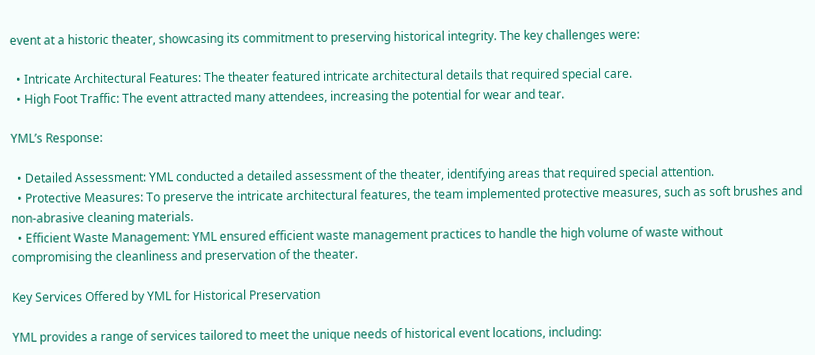event at a historic theater, showcasing its commitment to preserving historical integrity. The key challenges were:

  • Intricate Architectural Features: The theater featured intricate architectural details that required special care.
  • High Foot Traffic: The event attracted many attendees, increasing the potential for wear and tear.

YML’s Response:

  • Detailed Assessment: YML conducted a detailed assessment of the theater, identifying areas that required special attention.
  • Protective Measures: To preserve the intricate architectural features, the team implemented protective measures, such as soft brushes and non-abrasive cleaning materials.
  • Efficient Waste Management: YML ensured efficient waste management practices to handle the high volume of waste without compromising the cleanliness and preservation of the theater.

Key Services Offered by YML for Historical Preservation

YML provides a range of services tailored to meet the unique needs of historical event locations, including: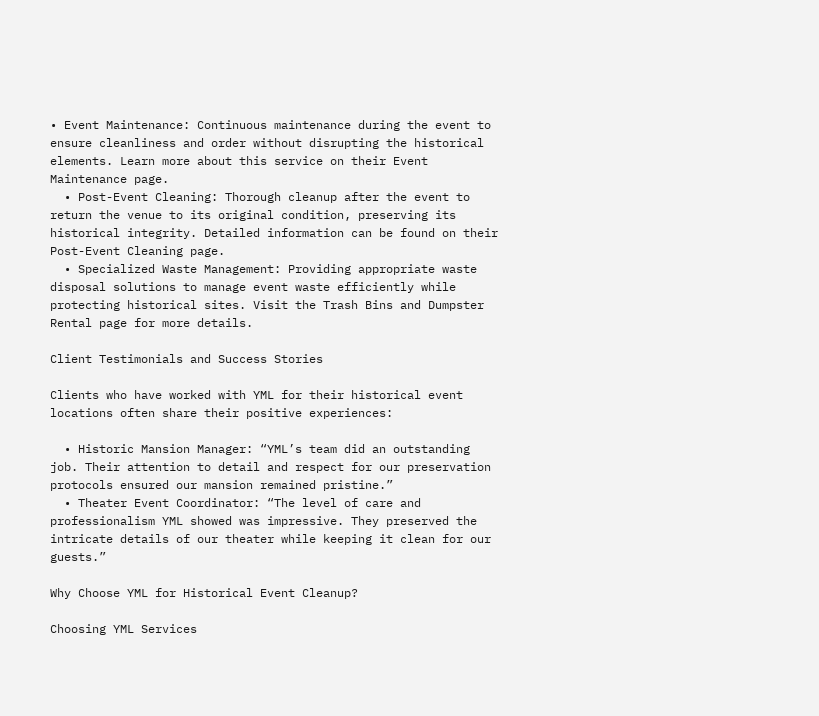• Event Maintenance: Continuous maintenance during the event to ensure cleanliness and order without disrupting the historical elements. Learn more about this service on their Event Maintenance page.
  • Post-Event Cleaning: Thorough cleanup after the event to return the venue to its original condition, preserving its historical integrity. Detailed information can be found on their Post-Event Cleaning page.
  • Specialized Waste Management: Providing appropriate waste disposal solutions to manage event waste efficiently while protecting historical sites. Visit the Trash Bins and Dumpster Rental page for more details.

Client Testimonials and Success Stories

Clients who have worked with YML for their historical event locations often share their positive experiences:

  • Historic Mansion Manager: “YML’s team did an outstanding job. Their attention to detail and respect for our preservation protocols ensured our mansion remained pristine.”
  • Theater Event Coordinator: “The level of care and professionalism YML showed was impressive. They preserved the intricate details of our theater while keeping it clean for our guests.”

Why Choose YML for Historical Event Cleanup?

Choosing YML Services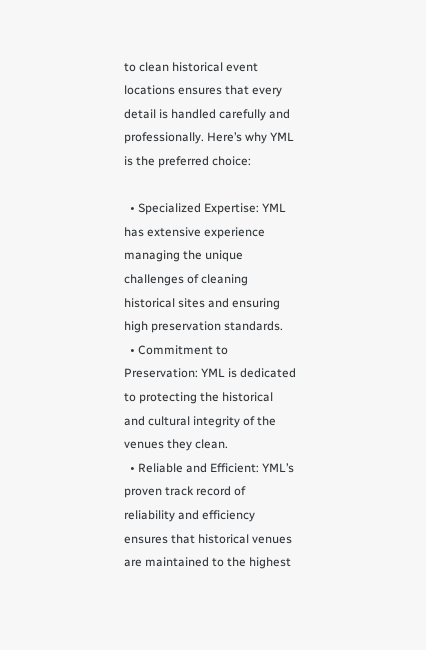to clean historical event locations ensures that every detail is handled carefully and professionally. Here’s why YML is the preferred choice:

  • Specialized Expertise: YML has extensive experience managing the unique challenges of cleaning historical sites and ensuring high preservation standards.
  • Commitment to Preservation: YML is dedicated to protecting the historical and cultural integrity of the venues they clean.
  • Reliable and Efficient: YML’s proven track record of reliability and efficiency ensures that historical venues are maintained to the highest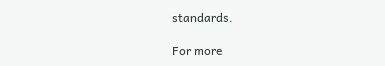standards.

For more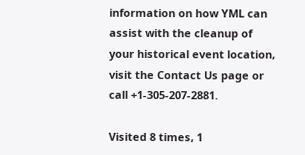information on how YML can assist with the cleanup of your historical event location, visit the Contact Us page or call +1-305-207-2881.

Visited 8 times, 1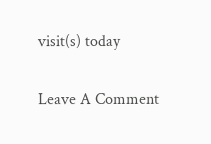visit(s) today

Leave A Comment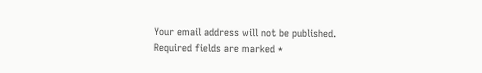Your email address will not be published. Required fields are marked *